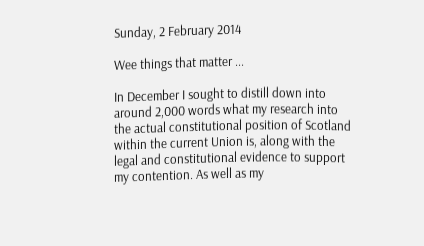Sunday, 2 February 2014

Wee things that matter ...

In December I sought to distill down into around 2,000 words what my research into the actual constitutional position of Scotland within the current Union is, along with the legal and constitutional evidence to support my contention. As well as my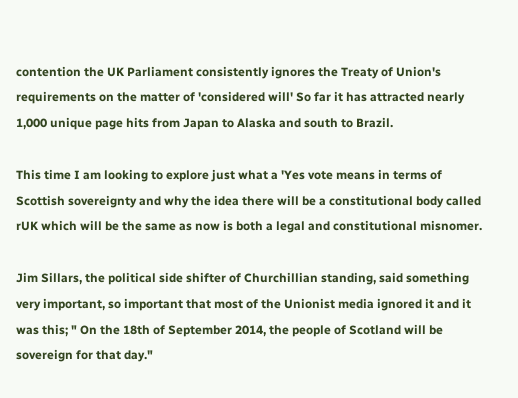contention the UK Parliament consistently ignores the Treaty of Union's requirements on the matter of 'considered will' So far it has attracted nearly 1,000 unique page hits from Japan to Alaska and south to Brazil.

This time I am looking to explore just what a 'Yes vote means in terms of Scottish sovereignty and why the idea there will be a constitutional body called rUK which will be the same as now is both a legal and constitutional misnomer.

Jim Sillars, the political side shifter of Churchillian standing, said something very important, so important that most of the Unionist media ignored it and it was this; " On the 18th of September 2014, the people of Scotland will be sovereign for that day."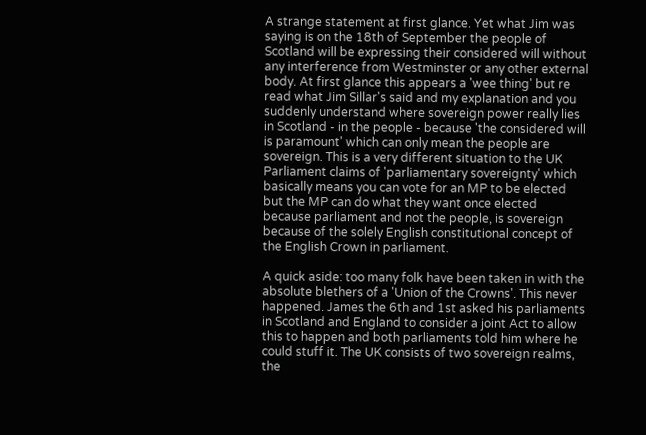A strange statement at first glance. Yet what Jim was saying is on the 18th of September the people of Scotland will be expressing their considered will without any interference from Westminster or any other external body. At first glance this appears a 'wee thing' but re read what Jim Sillar's said and my explanation and you suddenly understand where sovereign power really lies in Scotland - in the people - because 'the considered will is paramount' which can only mean the people are sovereign. This is a very different situation to the UK Parliament claims of 'parliamentary sovereignty' which basically means you can vote for an MP to be elected but the MP can do what they want once elected because parliament and not the people, is sovereign because of the solely English constitutional concept of the English Crown in parliament.

A quick aside: too many folk have been taken in with the absolute blethers of a 'Union of the Crowns'. This never happened. James the 6th and 1st asked his parliaments in Scotland and England to consider a joint Act to allow this to happen and both parliaments told him where he could stuff it. The UK consists of two sovereign realms, the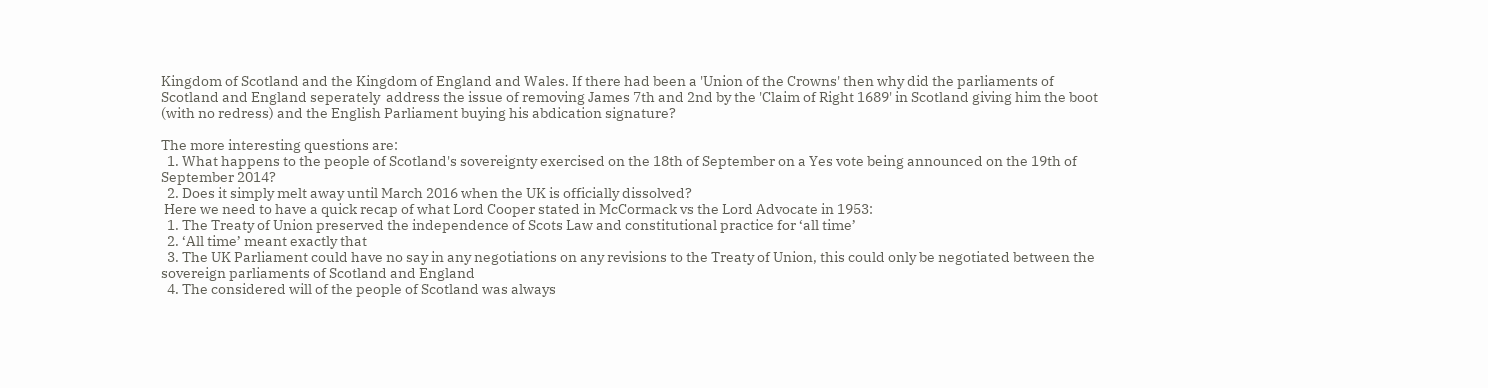Kingdom of Scotland and the Kingdom of England and Wales. If there had been a 'Union of the Crowns' then why did the parliaments of Scotland and England seperately  address the issue of removing James 7th and 2nd by the 'Claim of Right 1689' in Scotland giving him the boot (with no redress) and the English Parliament buying his abdication signature?

The more interesting questions are:
  1. What happens to the people of Scotland's sovereignty exercised on the 18th of September on a Yes vote being announced on the 19th of September 2014?
  2. Does it simply melt away until March 2016 when the UK is officially dissolved?
 Here we need to have a quick recap of what Lord Cooper stated in McCormack vs the Lord Advocate in 1953:
  1. The Treaty of Union preserved the independence of Scots Law and constitutional practice for ‘all time’
  2. ‘All time’ meant exactly that
  3. The UK Parliament could have no say in any negotiations on any revisions to the Treaty of Union, this could only be negotiated between the sovereign parliaments of Scotland and England
  4. The considered will of the people of Scotland was always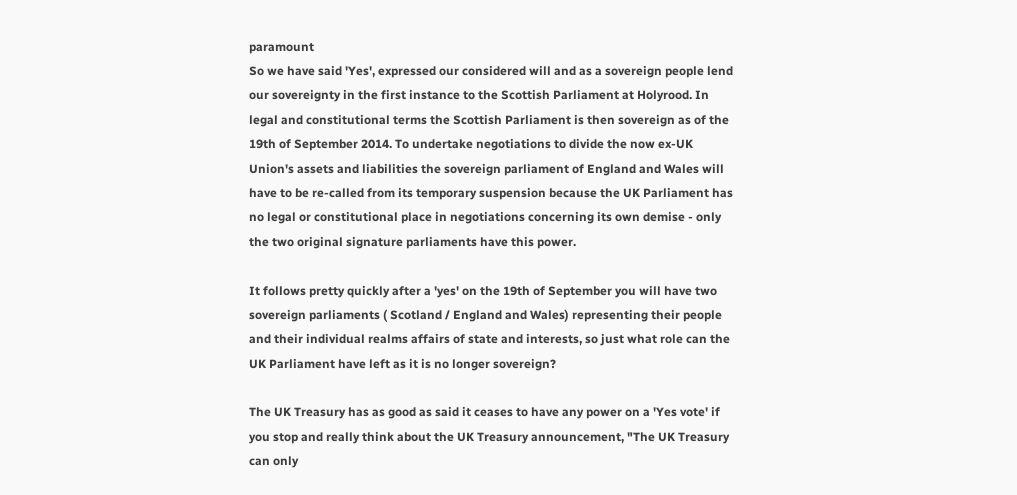paramount
So we have said 'Yes', expressed our considered will and as a sovereign people lend our sovereignty in the first instance to the Scottish Parliament at Holyrood. In legal and constitutional terms the Scottish Parliament is then sovereign as of the 19th of September 2014. To undertake negotiations to divide the now ex-UK Union's assets and liabilities the sovereign parliament of England and Wales will have to be re-called from its temporary suspension because the UK Parliament has no legal or constitutional place in negotiations concerning its own demise - only the two original signature parliaments have this power.

It follows pretty quickly after a 'yes' on the 19th of September you will have two sovereign parliaments ( Scotland / England and Wales) representing their people and their individual realms affairs of state and interests, so just what role can the UK Parliament have left as it is no longer sovereign?

The UK Treasury has as good as said it ceases to have any power on a 'Yes vote' if you stop and really think about the UK Treasury announcement, "The UK Treasury can only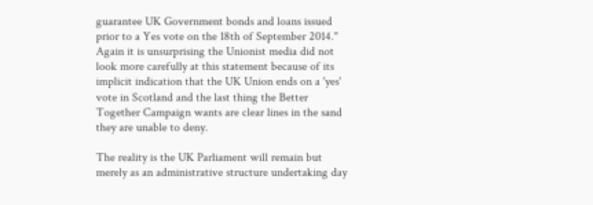guarantee UK Government bonds and loans issued prior to a Yes vote on the 18th of September 2014." Again it is unsurprising the Unionist media did not look more carefully at this statement because of its implicit indication that the UK Union ends on a 'yes' vote in Scotland and the last thing the Better Together Campaign wants are clear lines in the sand they are unable to deny.

The reality is the UK Parliament will remain but merely as an administrative structure undertaking day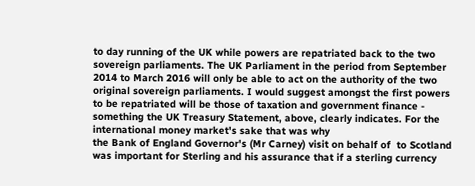to day running of the UK while powers are repatriated back to the two sovereign parliaments. The UK Parliament in the period from September 2014 to March 2016 will only be able to act on the authority of the two original sovereign parliaments. I would suggest amongst the first powers to be repatriated will be those of taxation and government finance - something the UK Treasury Statement, above, clearly indicates. For the international money market's sake that was why
the Bank of England Governor's (Mr Carney) visit on behalf of  to Scotland was important for Sterling and his assurance that if a sterling currency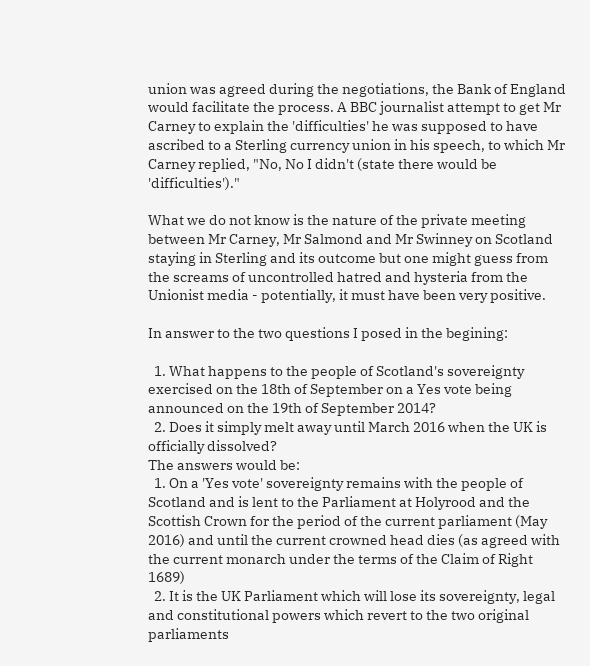union was agreed during the negotiations, the Bank of England would facilitate the process. A BBC journalist attempt to get Mr Carney to explain the 'difficulties' he was supposed to have ascribed to a Sterling currency union in his speech, to which Mr Carney replied, "No, No I didn't (state there would be 'difficulties')."

What we do not know is the nature of the private meeting between Mr Carney, Mr Salmond and Mr Swinney on Scotland staying in Sterling and its outcome but one might guess from the screams of uncontrolled hatred and hysteria from the Unionist media - potentially, it must have been very positive.

In answer to the two questions I posed in the begining:

  1. What happens to the people of Scotland's sovereignty exercised on the 18th of September on a Yes vote being announced on the 19th of September 2014?
  2. Does it simply melt away until March 2016 when the UK is officially dissolved?
The answers would be:
  1. On a 'Yes vote' sovereignty remains with the people of Scotland and is lent to the Parliament at Holyrood and the Scottish Crown for the period of the current parliament (May 2016) and until the current crowned head dies (as agreed with the current monarch under the terms of the Claim of Right 1689)
  2. It is the UK Parliament which will lose its sovereignty, legal and constitutional powers which revert to the two original parliaments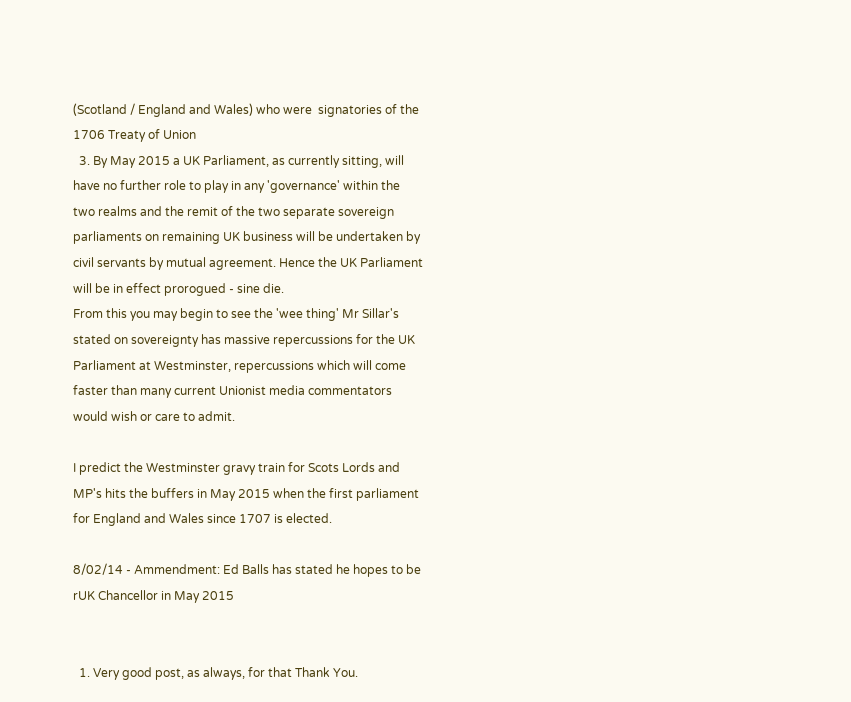(Scotland / England and Wales) who were  signatories of the 1706 Treaty of Union
  3. By May 2015 a UK Parliament, as currently sitting, will have no further role to play in any 'governance' within the two realms and the remit of the two separate sovereign parliaments on remaining UK business will be undertaken by civil servants by mutual agreement. Hence the UK Parliament will be in effect prorogued - sine die.
From this you may begin to see the 'wee thing' Mr Sillar's stated on sovereignty has massive repercussions for the UK Parliament at Westminster, repercussions which will come faster than many current Unionist media commentators would wish or care to admit.

I predict the Westminster gravy train for Scots Lords and MP's hits the buffers in May 2015 when the first parliament for England and Wales since 1707 is elected.

8/02/14 - Ammendment: Ed Balls has stated he hopes to be rUK Chancellor in May 2015


  1. Very good post, as always, for that Thank You.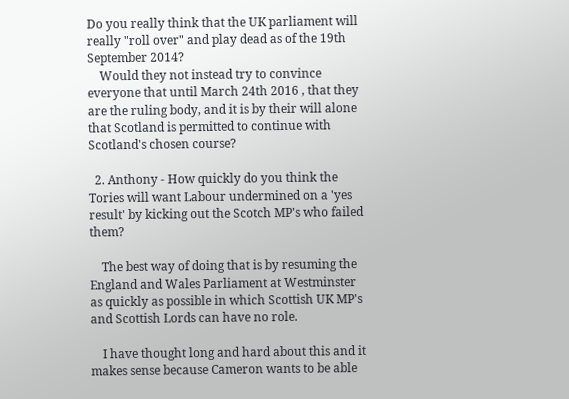Do you really think that the UK parliament will really "roll over" and play dead as of the 19th September 2014?
    Would they not instead try to convince everyone that until March 24th 2016 , that they are the ruling body, and it is by their will alone that Scotland is permitted to continue with Scotland's chosen course?

  2. Anthony - How quickly do you think the Tories will want Labour undermined on a 'yes result' by kicking out the Scotch MP's who failed them?

    The best way of doing that is by resuming the England and Wales Parliament at Westminster as quickly as possible in which Scottish UK MP's and Scottish Lords can have no role.

    I have thought long and hard about this and it makes sense because Cameron wants to be able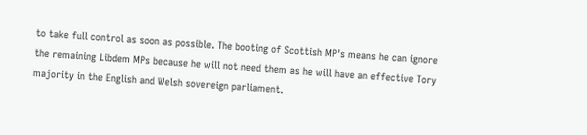to take full control as soon as possible. The booting of Scottish MP's means he can ignore the remaining Libdem MPs because he will not need them as he will have an effective Tory majority in the English and Welsh sovereign parliament.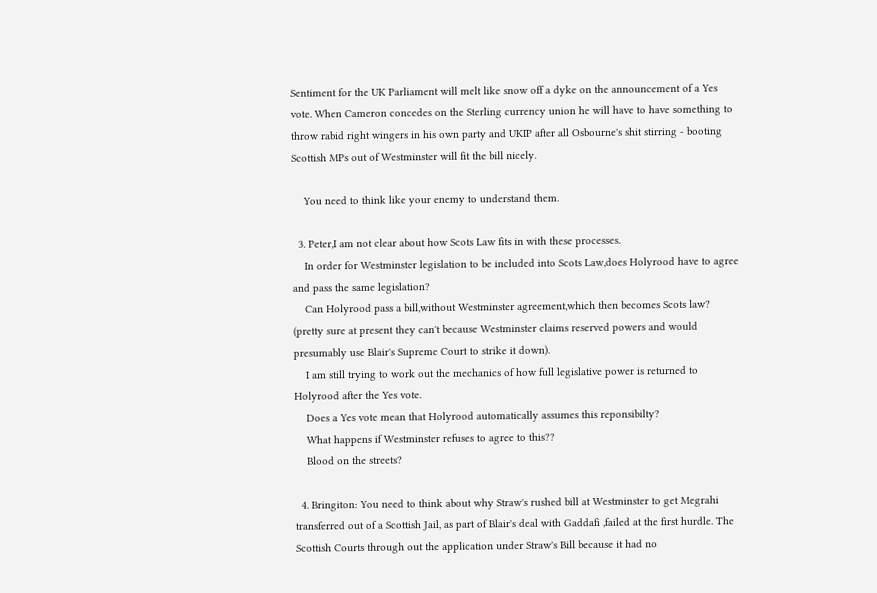Sentiment for the UK Parliament will melt like snow off a dyke on the announcement of a Yes vote. When Cameron concedes on the Sterling currency union he will have to have something to throw rabid right wingers in his own party and UKIP after all Osbourne's shit stirring - booting Scottish MPs out of Westminster will fit the bill nicely.

    You need to think like your enemy to understand them.

  3. Peter,I am not clear about how Scots Law fits in with these processes.
    In order for Westminster legislation to be included into Scots Law,does Holyrood have to agree and pass the same legislation?
    Can Holyrood pass a bill,without Westminster agreement,which then becomes Scots law? (pretty sure at present they can't because Westminster claims reserved powers and would presumably use Blair's Supreme Court to strike it down).
    I am still trying to work out the mechanics of how full legislative power is returned to Holyrood after the Yes vote.
    Does a Yes vote mean that Holyrood automatically assumes this reponsibilty?
    What happens if Westminster refuses to agree to this??
    Blood on the streets?

  4. Bringiton: You need to think about why Straw's rushed bill at Westminster to get Megrahi transferred out of a Scottish Jail, as part of Blair's deal with Gaddafi ,failed at the first hurdle. The Scottish Courts through out the application under Straw's Bill because it had no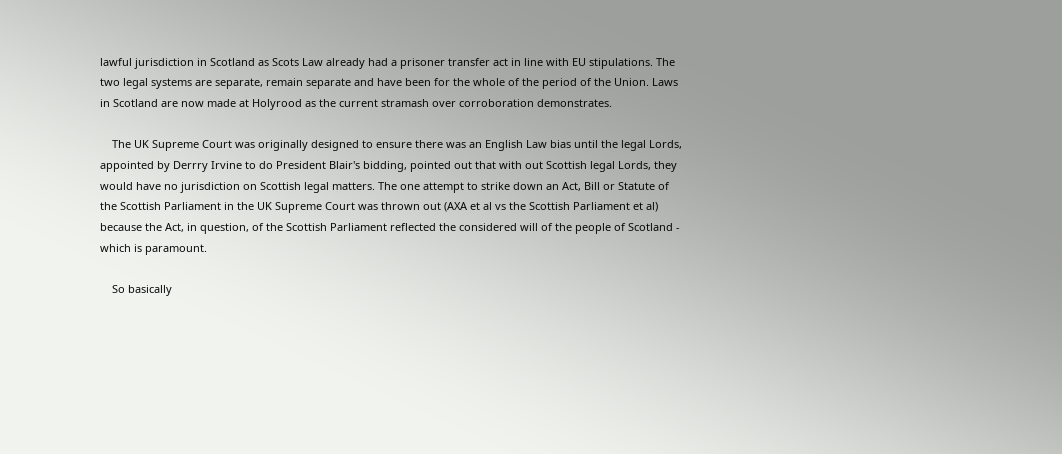lawful jurisdiction in Scotland as Scots Law already had a prisoner transfer act in line with EU stipulations. The two legal systems are separate, remain separate and have been for the whole of the period of the Union. Laws in Scotland are now made at Holyrood as the current stramash over corroboration demonstrates.

    The UK Supreme Court was originally designed to ensure there was an English Law bias until the legal Lords, appointed by Derrry Irvine to do President Blair's bidding, pointed out that with out Scottish legal Lords, they would have no jurisdiction on Scottish legal matters. The one attempt to strike down an Act, Bill or Statute of the Scottish Parliament in the UK Supreme Court was thrown out (AXA et al vs the Scottish Parliament et al) because the Act, in question, of the Scottish Parliament reflected the considered will of the people of Scotland - which is paramount.

    So basically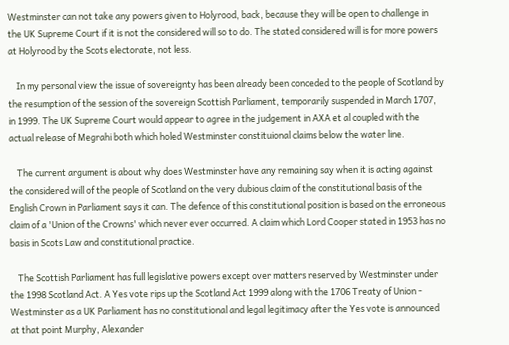Westminster can not take any powers given to Holyrood, back, because they will be open to challenge in the UK Supreme Court if it is not the considered will so to do. The stated considered will is for more powers at Holyrood by the Scots electorate, not less.

    In my personal view the issue of sovereignty has been already been conceded to the people of Scotland by the resumption of the session of the sovereign Scottish Parliament, temporarily suspended in March 1707, in 1999. The UK Supreme Court would appear to agree in the judgement in AXA et al coupled with the actual release of Megrahi both which holed Westminster constituional claims below the water line.

    The current argument is about why does Westminster have any remaining say when it is acting against the considered will of the people of Scotland on the very dubious claim of the constitutional basis of the English Crown in Parliament says it can. The defence of this constitutional position is based on the erroneous claim of a 'Union of the Crowns' which never ever occurred. A claim which Lord Cooper stated in 1953 has no basis in Scots Law and constitutional practice.

    The Scottish Parliament has full legislative powers except over matters reserved by Westminster under the 1998 Scotland Act. A Yes vote rips up the Scotland Act 1999 along with the 1706 Treaty of Union - Westminster as a UK Parliament has no constitutional and legal legitimacy after the Yes vote is announced at that point Murphy, Alexander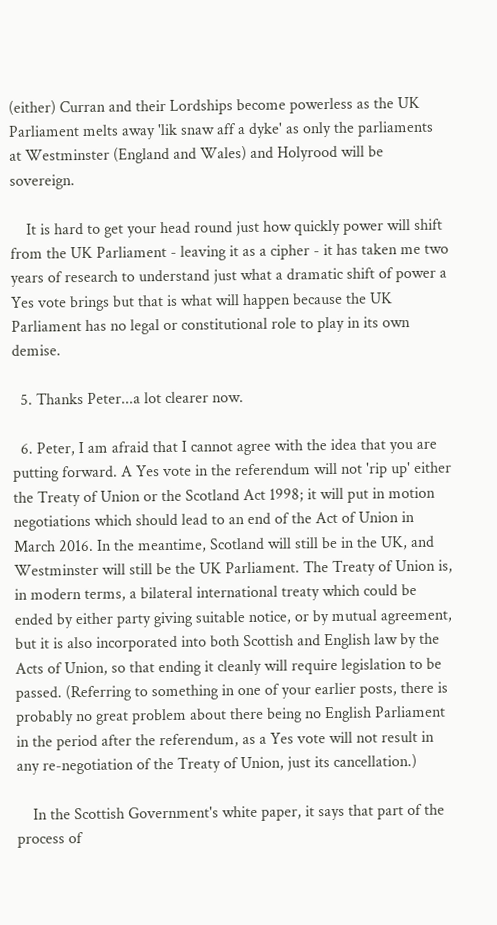(either) Curran and their Lordships become powerless as the UK Parliament melts away 'lik snaw aff a dyke' as only the parliaments at Westminster (England and Wales) and Holyrood will be sovereign.

    It is hard to get your head round just how quickly power will shift from the UK Parliament - leaving it as a cipher - it has taken me two years of research to understand just what a dramatic shift of power a Yes vote brings but that is what will happen because the UK Parliament has no legal or constitutional role to play in its own demise.

  5. Thanks Peter...a lot clearer now.

  6. Peter, I am afraid that I cannot agree with the idea that you are putting forward. A Yes vote in the referendum will not 'rip up' either the Treaty of Union or the Scotland Act 1998; it will put in motion negotiations which should lead to an end of the Act of Union in March 2016. In the meantime, Scotland will still be in the UK, and Westminster will still be the UK Parliament. The Treaty of Union is, in modern terms, a bilateral international treaty which could be ended by either party giving suitable notice, or by mutual agreement, but it is also incorporated into both Scottish and English law by the Acts of Union, so that ending it cleanly will require legislation to be passed. (Referring to something in one of your earlier posts, there is probably no great problem about there being no English Parliament in the period after the referendum, as a Yes vote will not result in any re-negotiation of the Treaty of Union, just its cancellation.)

    In the Scottish Government's white paper, it says that part of the process of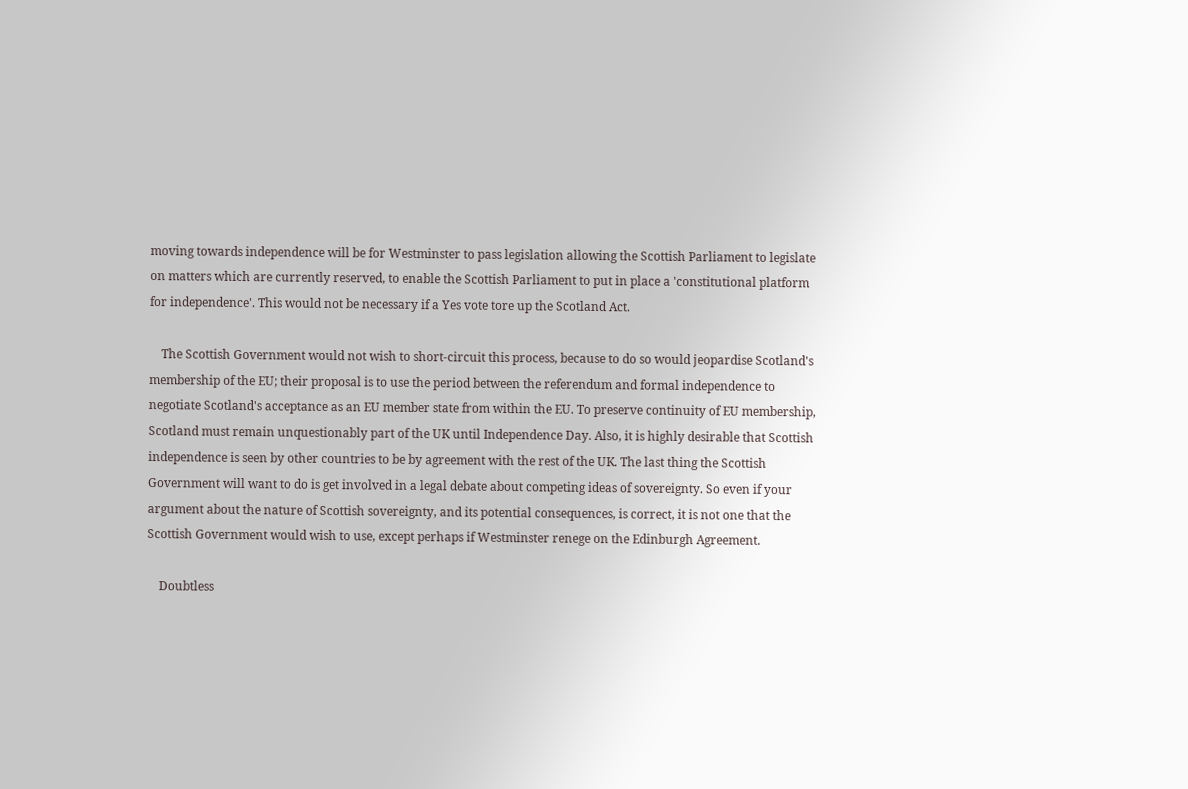moving towards independence will be for Westminster to pass legislation allowing the Scottish Parliament to legislate on matters which are currently reserved, to enable the Scottish Parliament to put in place a 'constitutional platform for independence'. This would not be necessary if a Yes vote tore up the Scotland Act.

    The Scottish Government would not wish to short-circuit this process, because to do so would jeopardise Scotland's membership of the EU; their proposal is to use the period between the referendum and formal independence to negotiate Scotland's acceptance as an EU member state from within the EU. To preserve continuity of EU membership, Scotland must remain unquestionably part of the UK until Independence Day. Also, it is highly desirable that Scottish independence is seen by other countries to be by agreement with the rest of the UK. The last thing the Scottish Government will want to do is get involved in a legal debate about competing ideas of sovereignty. So even if your argument about the nature of Scottish sovereignty, and its potential consequences, is correct, it is not one that the Scottish Government would wish to use, except perhaps if Westminster renege on the Edinburgh Agreement.

    Doubtless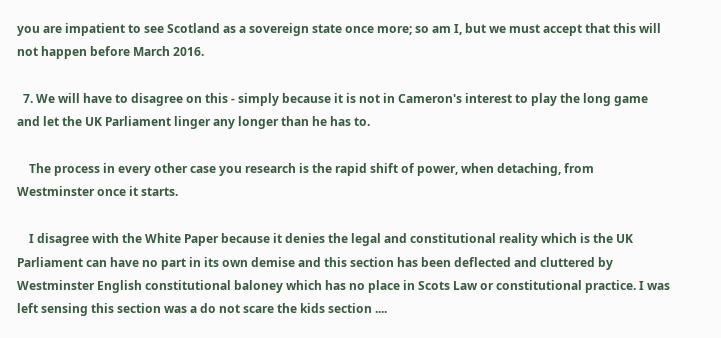you are impatient to see Scotland as a sovereign state once more; so am I, but we must accept that this will not happen before March 2016.

  7. We will have to disagree on this - simply because it is not in Cameron's interest to play the long game and let the UK Parliament linger any longer than he has to.

    The process in every other case you research is the rapid shift of power, when detaching, from Westminster once it starts.

    I disagree with the White Paper because it denies the legal and constitutional reality which is the UK Parliament can have no part in its own demise and this section has been deflected and cluttered by Westminster English constitutional baloney which has no place in Scots Law or constitutional practice. I was left sensing this section was a do not scare the kids section ....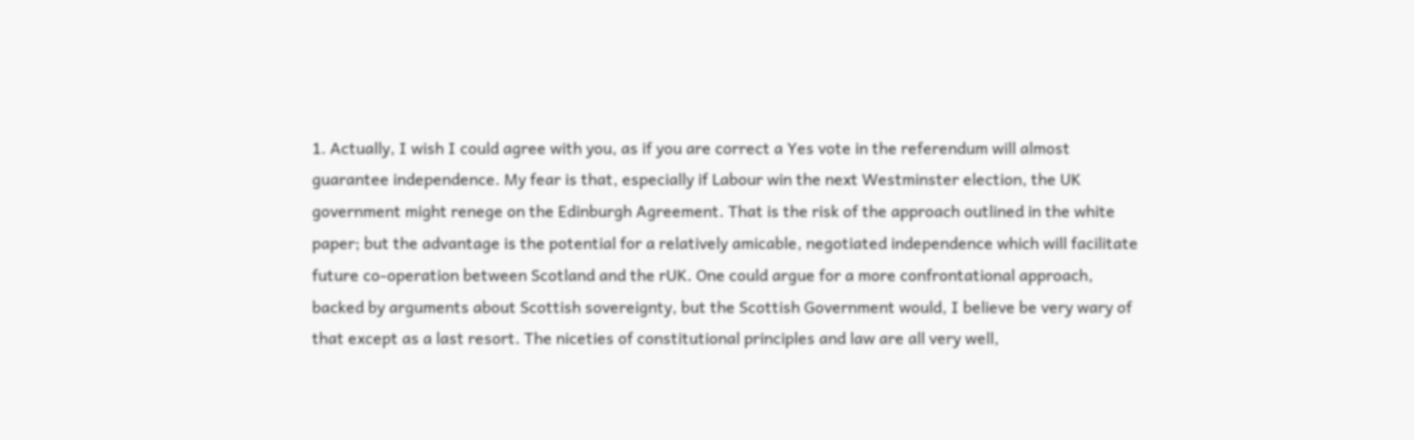1. Actually, I wish I could agree with you, as if you are correct a Yes vote in the referendum will almost guarantee independence. My fear is that, especially if Labour win the next Westminster election, the UK government might renege on the Edinburgh Agreement. That is the risk of the approach outlined in the white paper; but the advantage is the potential for a relatively amicable, negotiated independence which will facilitate future co-operation between Scotland and the rUK. One could argue for a more confrontational approach, backed by arguments about Scottish sovereignty, but the Scottish Government would, I believe be very wary of that except as a last resort. The niceties of constitutional principles and law are all very well,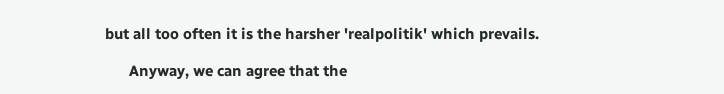but all too often it is the harsher 'realpolitik' which prevails.

      Anyway, we can agree that the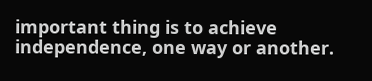important thing is to achieve independence, one way or another.